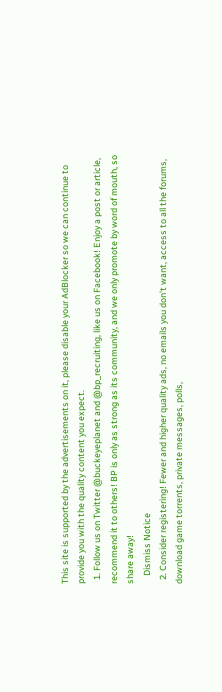This site is supported by the advertisements on it, please disable your AdBlocker so we can continue to provide you with the quality content you expect.
  1. Follow us on Twitter @buckeyeplanet and @bp_recruiting, like us on Facebook! Enjoy a post or article, recommend it to others! BP is only as strong as its community, and we only promote by word of mouth, so share away!
    Dismiss Notice
  2. Consider registering! Fewer and higher quality ads, no emails you don't want, access to all the forums, download game torrents, private messages, polls,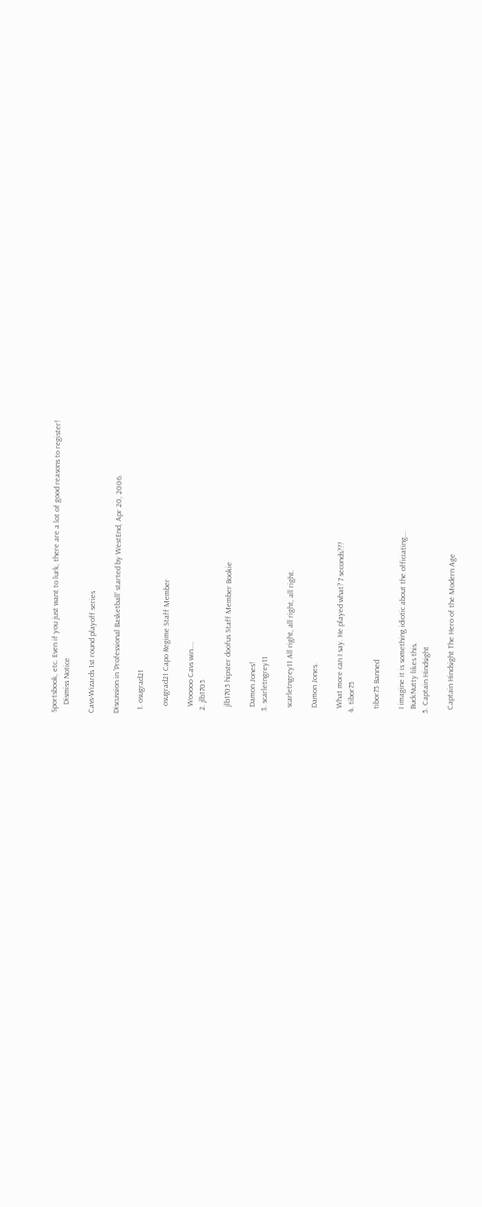Sportsbook, etc. Even if you just want to lurk, there are a lot of good reasons to register!
    Dismiss Notice

Cavs-Wizards 1st round playoff series

Discussion in 'Professional Basketball' started by WestEnd, Apr 20, 2006.

  1. osugrad21

    osugrad21 Capo Regime Staff Member

    Wooooo Cavs win....
  2. jlb1705

    jlb1705 hipster doofus Staff Member Bookie

    Damon Jones!
  3. scarletngrey11

    scarletngrey11 All right, all right, all right.

    Damon Jones.

    What more can I say. He played what? 7 seconds???
  4. tibor75

    tibor75 Banned

    I imagine it is something idiotic about the officiating...
    BuckNutty likes this.
  5. Captain Hindsight

    Captain Hindsight The Hero of the Modern Age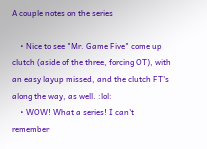A couple notes on the series

    • Nice to see "Mr. Game Five" come up clutch (aside of the three, forcing OT), with an easy layup missed, and the clutch FT's along the way, as well. :lol:
    • WOW! What a series! I can't remember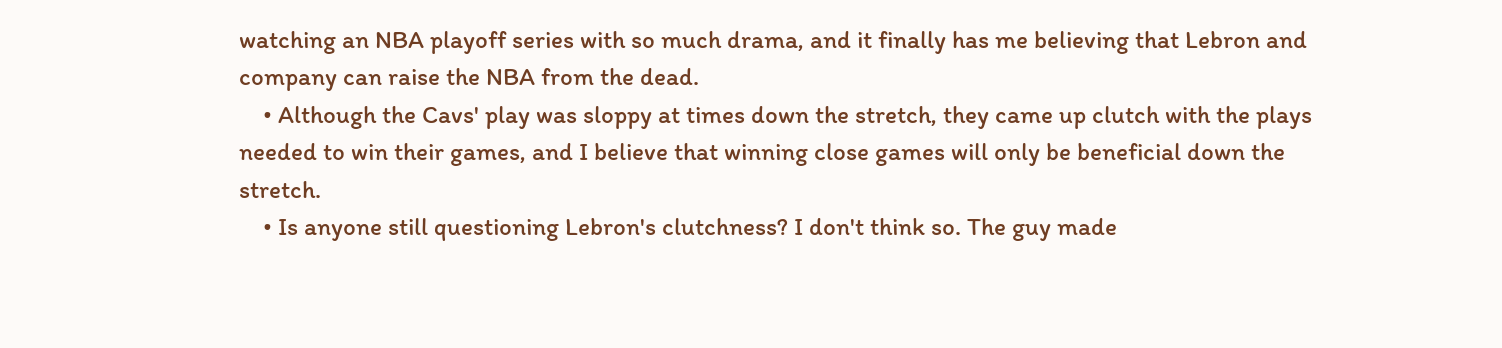watching an NBA playoff series with so much drama, and it finally has me believing that Lebron and company can raise the NBA from the dead.
    • Although the Cavs' play was sloppy at times down the stretch, they came up clutch with the plays needed to win their games, and I believe that winning close games will only be beneficial down the stretch.
    • Is anyone still questioning Lebron's clutchness? I don't think so. The guy made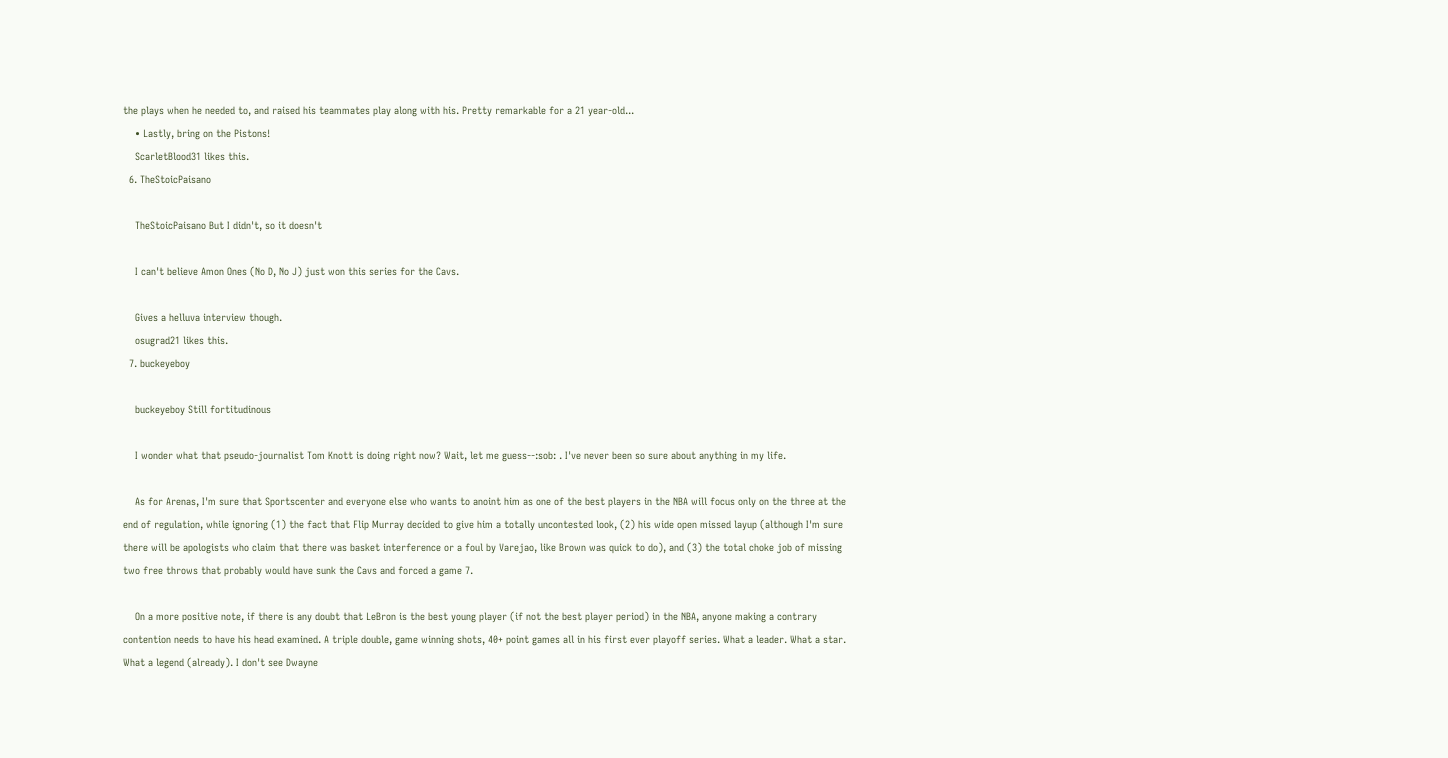the plays when he needed to, and raised his teammates play along with his. Pretty remarkable for a 21 year-old...
    • Lastly, bring on the Pistons!
    ScarletBlood31 likes this.
  6. TheStoicPaisano

    TheStoicPaisano But I didn't, so it doesn't

    I can't believe Amon Ones (No D, No J) just won this series for the Cavs.

    Gives a helluva interview though.
    osugrad21 likes this.
  7. buckeyeboy

    buckeyeboy Still fortitudinous

    I wonder what that pseudo-journalist Tom Knott is doing right now? Wait, let me guess--:sob: . I've never been so sure about anything in my life.

    As for Arenas, I'm sure that Sportscenter and everyone else who wants to anoint him as one of the best players in the NBA will focus only on the three at the end of regulation, while ignoring (1) the fact that Flip Murray decided to give him a totally uncontested look, (2) his wide open missed layup (although I'm sure there will be apologists who claim that there was basket interference or a foul by Varejao, like Brown was quick to do), and (3) the total choke job of missing two free throws that probably would have sunk the Cavs and forced a game 7.

    On a more positive note, if there is any doubt that LeBron is the best young player (if not the best player period) in the NBA, anyone making a contrary contention needs to have his head examined. A triple double, game winning shots, 40+ point games all in his first ever playoff series. What a leader. What a star. What a legend (already). I don't see Dwayne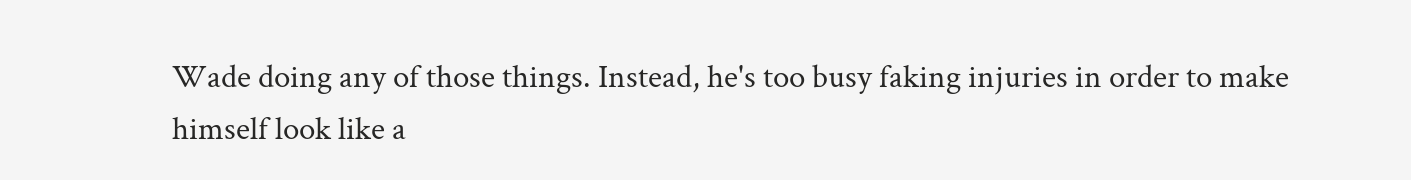Wade doing any of those things. Instead, he's too busy faking injuries in order to make himself look like a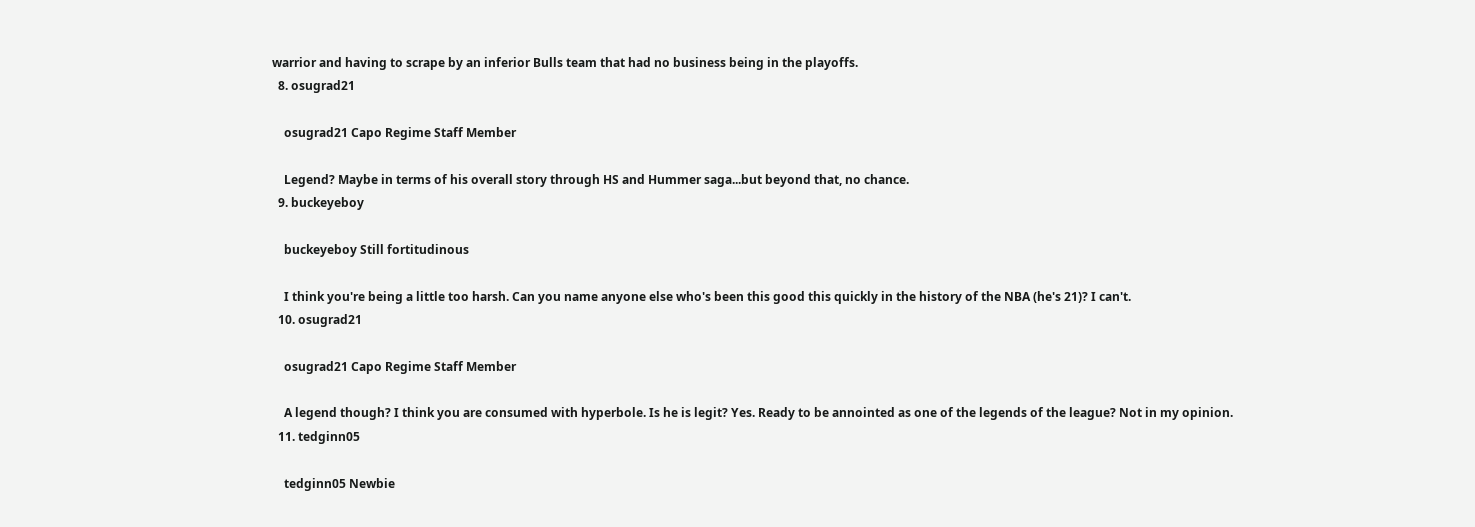warrior and having to scrape by an inferior Bulls team that had no business being in the playoffs.
  8. osugrad21

    osugrad21 Capo Regime Staff Member

    Legend? Maybe in terms of his overall story through HS and Hummer saga...but beyond that, no chance.
  9. buckeyeboy

    buckeyeboy Still fortitudinous

    I think you're being a little too harsh. Can you name anyone else who's been this good this quickly in the history of the NBA (he's 21)? I can't.
  10. osugrad21

    osugrad21 Capo Regime Staff Member

    A legend though? I think you are consumed with hyperbole. Is he is legit? Yes. Ready to be annointed as one of the legends of the league? Not in my opinion.
  11. tedginn05

    tedginn05 Newbie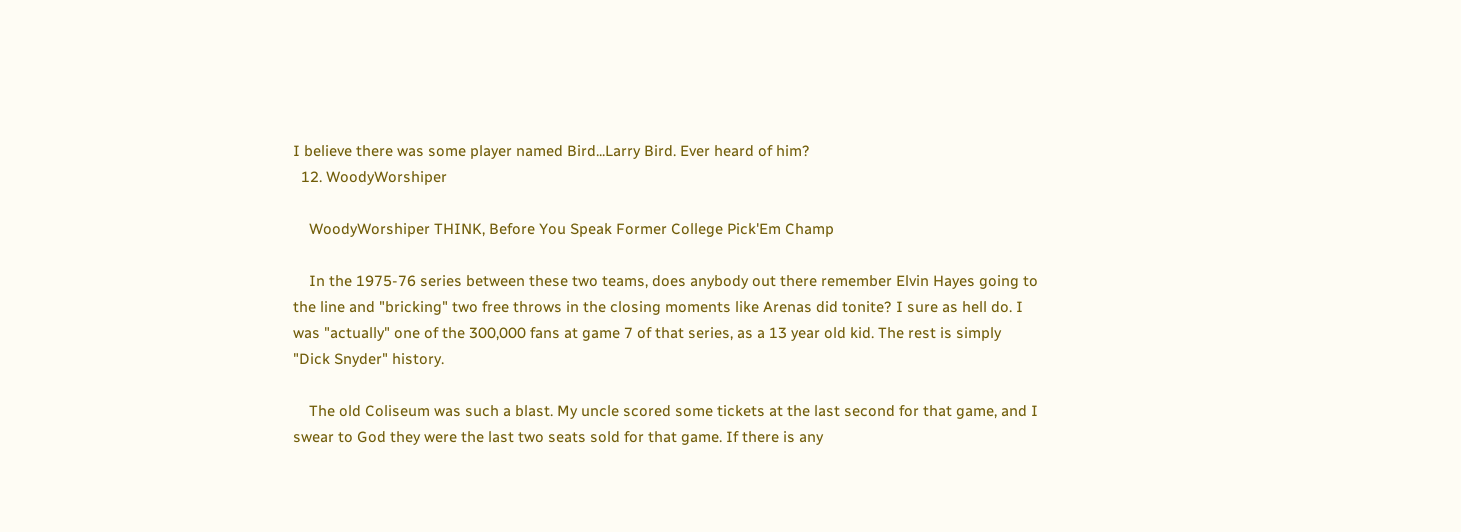I believe there was some player named Bird...Larry Bird. Ever heard of him?
  12. WoodyWorshiper

    WoodyWorshiper THINK, Before You Speak Former College Pick'Em Champ

    In the 1975-76 series between these two teams, does anybody out there remember Elvin Hayes going to the line and "bricking" two free throws in the closing moments like Arenas did tonite? I sure as hell do. I was "actually" one of the 300,000 fans at game 7 of that series, as a 13 year old kid. The rest is simply "Dick Snyder" history.

    The old Coliseum was such a blast. My uncle scored some tickets at the last second for that game, and I swear to God they were the last two seats sold for that game. If there is any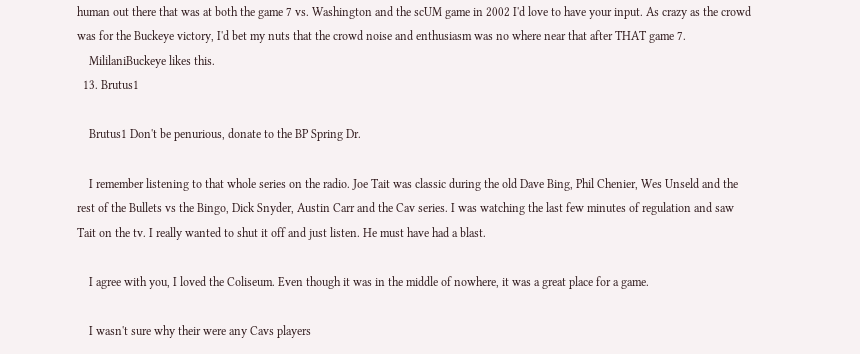human out there that was at both the game 7 vs. Washington and the scUM game in 2002 I'd love to have your input. As crazy as the crowd was for the Buckeye victory, I'd bet my nuts that the crowd noise and enthusiasm was no where near that after THAT game 7.
    MililaniBuckeye likes this.
  13. Brutus1

    Brutus1 Don't be penurious, donate to the BP Spring Dr.

    I remember listening to that whole series on the radio. Joe Tait was classic during the old Dave Bing, Phil Chenier, Wes Unseld and the rest of the Bullets vs the Bingo, Dick Snyder, Austin Carr and the Cav series. I was watching the last few minutes of regulation and saw Tait on the tv. I really wanted to shut it off and just listen. He must have had a blast.

    I agree with you, I loved the Coliseum. Even though it was in the middle of nowhere, it was a great place for a game.

    I wasn't sure why their were any Cavs players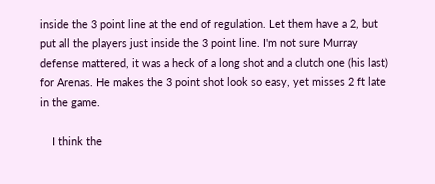inside the 3 point line at the end of regulation. Let them have a 2, but put all the players just inside the 3 point line. I'm not sure Murray defense mattered, it was a heck of a long shot and a clutch one (his last) for Arenas. He makes the 3 point shot look so easy, yet misses 2 ft late in the game.

    I think the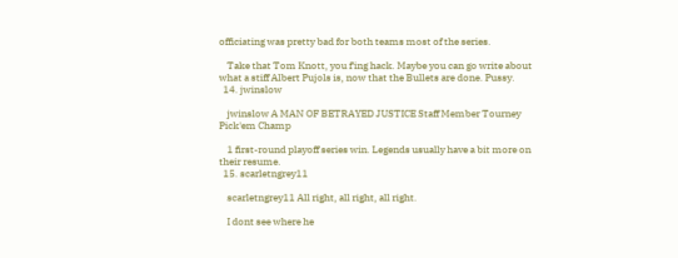officiating was pretty bad for both teams most of the series.

    Take that Tom Knott, you f'ing hack. Maybe you can go write about what a stiff Albert Pujols is, now that the Bullets are done. Pussy.
  14. jwinslow

    jwinslow A MAN OF BETRAYED JUSTICE Staff Member Tourney Pick'em Champ

    1 first-round playoff series win. Legends usually have a bit more on their resume.
  15. scarletngrey11

    scarletngrey11 All right, all right, all right.

    I dont see where he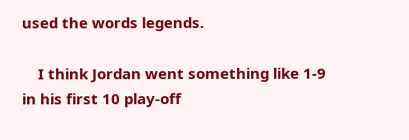used the words legends.

    I think Jordan went something like 1-9 in his first 10 play-off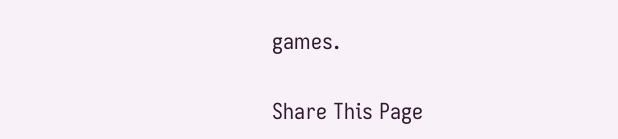games.

Share This Page